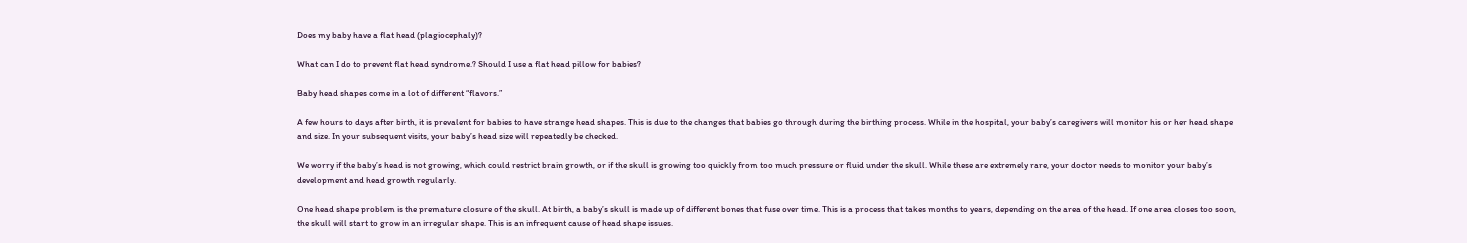Does my baby have a flat head (plagiocephaly)?

What can I do to prevent flat head syndrome.? Should I use a flat head pillow for babies?

Baby head shapes come in a lot of different “flavors.”

A few hours to days after birth, it is prevalent for babies to have strange head shapes. This is due to the changes that babies go through during the birthing process. While in the hospital, your baby’s caregivers will monitor his or her head shape and size. In your subsequent visits, your baby’s head size will repeatedly be checked.

We worry if the baby’s head is not growing, which could restrict brain growth, or if the skull is growing too quickly from too much pressure or fluid under the skull. While these are extremely rare, your doctor needs to monitor your baby’s development and head growth regularly.

One head shape problem is the premature closure of the skull. At birth, a baby’s skull is made up of different bones that fuse over time. This is a process that takes months to years, depending on the area of the head. If one area closes too soon, the skull will start to grow in an irregular shape. This is an infrequent cause of head shape issues.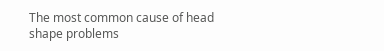The most common cause of head shape problems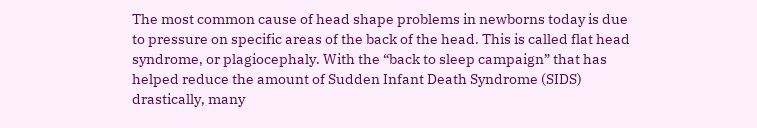The most common cause of head shape problems in newborns today is due to pressure on specific areas of the back of the head. This is called flat head syndrome, or plagiocephaly. With the “back to sleep campaign” that has helped reduce the amount of Sudden Infant Death Syndrome (SIDS) drastically, many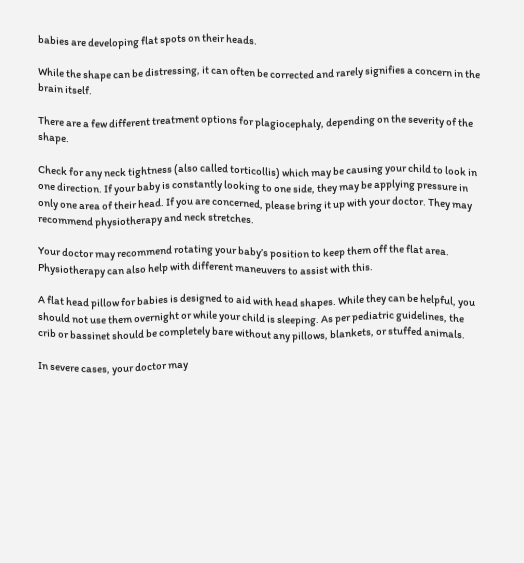babies are developing flat spots on their heads.

While the shape can be distressing, it can often be corrected and rarely signifies a concern in the brain itself.

There are a few different treatment options for plagiocephaly, depending on the severity of the shape.

Check for any neck tightness (also called torticollis) which may be causing your child to look in one direction. If your baby is constantly looking to one side, they may be applying pressure in only one area of their head. If you are concerned, please bring it up with your doctor. They may recommend physiotherapy and neck stretches.

Your doctor may recommend rotating your baby’s position to keep them off the flat area. Physiotherapy can also help with different maneuvers to assist with this.

A flat head pillow for babies is designed to aid with head shapes. While they can be helpful, you should not use them overnight or while your child is sleeping. As per pediatric guidelines, the crib or bassinet should be completely bare without any pillows, blankets, or stuffed animals.

In severe cases, your doctor may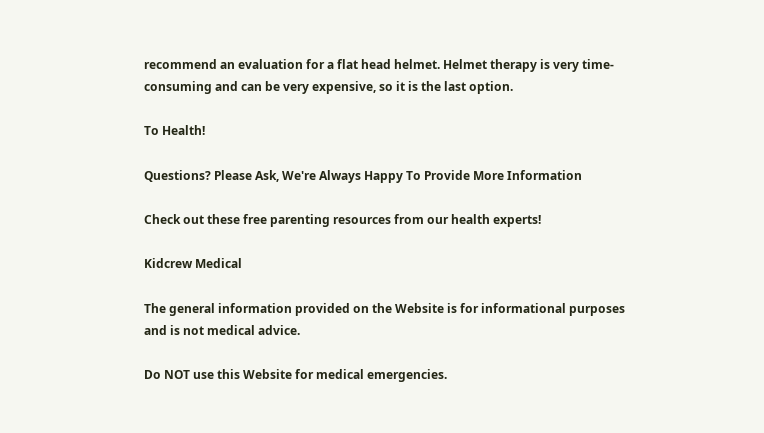recommend an evaluation for a flat head helmet. Helmet therapy is very time-consuming and can be very expensive, so it is the last option.

To Health!

Questions? Please Ask, We're Always Happy To Provide More Information

Check out these free parenting resources from our health experts!

Kidcrew Medical

The general information provided on the Website is for informational purposes and is not medical advice.

Do NOT use this Website for medical emergencies.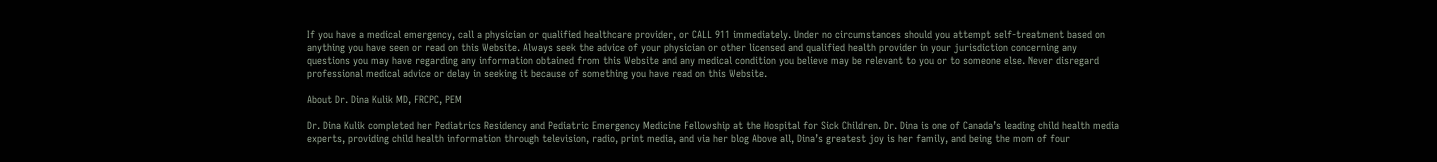If you have a medical emergency, call a physician or qualified healthcare provider, or CALL 911 immediately. Under no circumstances should you attempt self-treatment based on anything you have seen or read on this Website. Always seek the advice of your physician or other licensed and qualified health provider in your jurisdiction concerning any questions you may have regarding any information obtained from this Website and any medical condition you believe may be relevant to you or to someone else. Never disregard professional medical advice or delay in seeking it because of something you have read on this Website.

About Dr. Dina Kulik MD, FRCPC, PEM

Dr. Dina Kulik completed her Pediatrics Residency and Pediatric Emergency Medicine Fellowship at the Hospital for Sick Children. Dr. Dina is one of Canada’s leading child health media experts, providing child health information through television, radio, print media, and via her blog Above all, Dina’s greatest joy is her family, and being the mom of four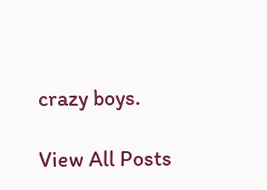crazy boys.

View All Posts